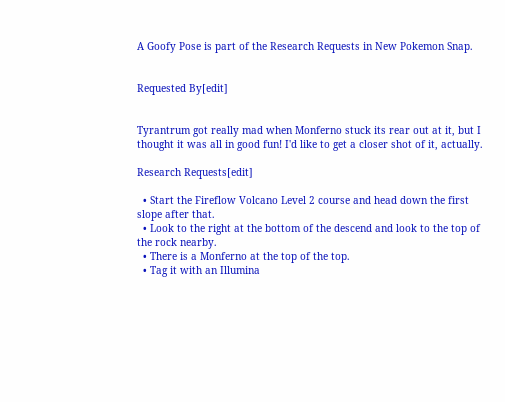A Goofy Pose is part of the Research Requests in New Pokemon Snap.


Requested By[edit]


Tyrantrum got really mad when Monferno stuck its rear out at it, but I thought it was all in good fun! I'd like to get a closer shot of it, actually.

Research Requests[edit]

  • Start the Fireflow Volcano Level 2 course and head down the first slope after that.
  • Look to the right at the bottom of the descend and look to the top of the rock nearby.
  • There is a Monferno at the top of the top.
  • Tag it with an Illumina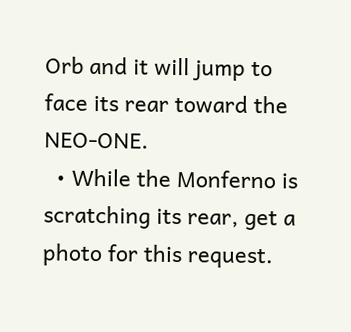Orb and it will jump to face its rear toward the NEO-ONE.
  • While the Monferno is scratching its rear, get a photo for this request.